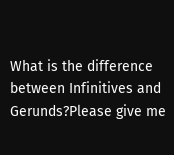What is the difference between Infinitives and Gerunds?Please give me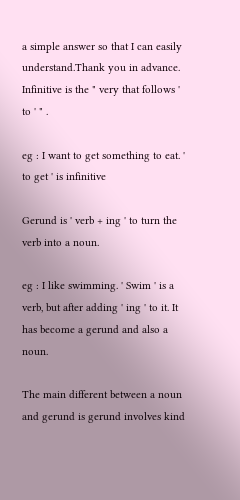a simple answer so that I can easily understand.Thank you in advance.
Infinitive is the " very that follows ' to ' " .

eg : I want to get something to eat. ' to get ' is infinitive

Gerund is ' verb + ing ' to turn the verb into a noun.

eg : I like swimming. ' Swim ' is a verb, but after adding ' ing ' to it. It has become a gerund and also a noun.

The main different between a noun and gerund is gerund involves kind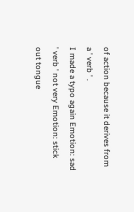of action because it derives from a ' verb ' .
I made a typo again Emotion: sad ' verb ' not very Emotion: stick out tongue